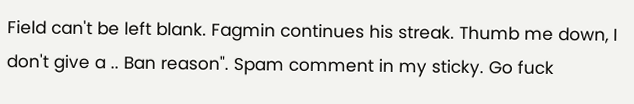Field can't be left blank. Fagmin continues his streak. Thumb me down, I don't give a .. Ban reason". Spam comment in my sticky. Go fuck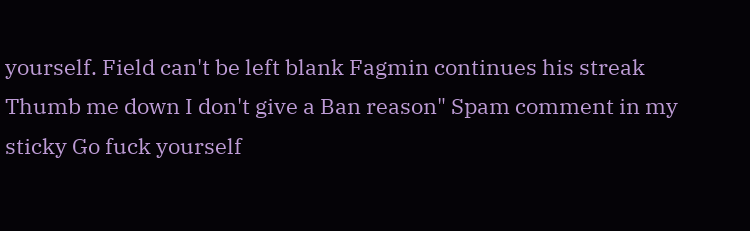yourself. Field can't be left blank Fagmin continues his streak Thumb me down I don't give a Ban reason" Spam comment in my sticky Go fuck yourself